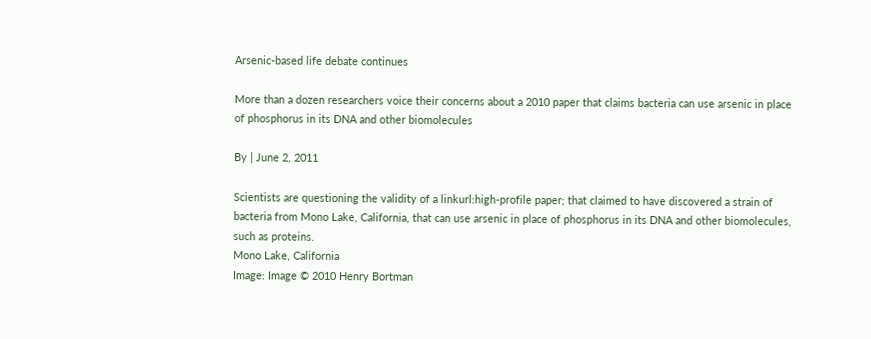Arsenic-based life debate continues

More than a dozen researchers voice their concerns about a 2010 paper that claims bacteria can use arsenic in place of phosphorus in its DNA and other biomolecules

By | June 2, 2011

Scientists are questioning the validity of a linkurl:high-profile paper; that claimed to have discovered a strain of bacteria from Mono Lake, California, that can use arsenic in place of phosphorus in its DNA and other biomolecules, such as proteins.
Mono Lake, California
Image: Image © 2010 Henry Bortman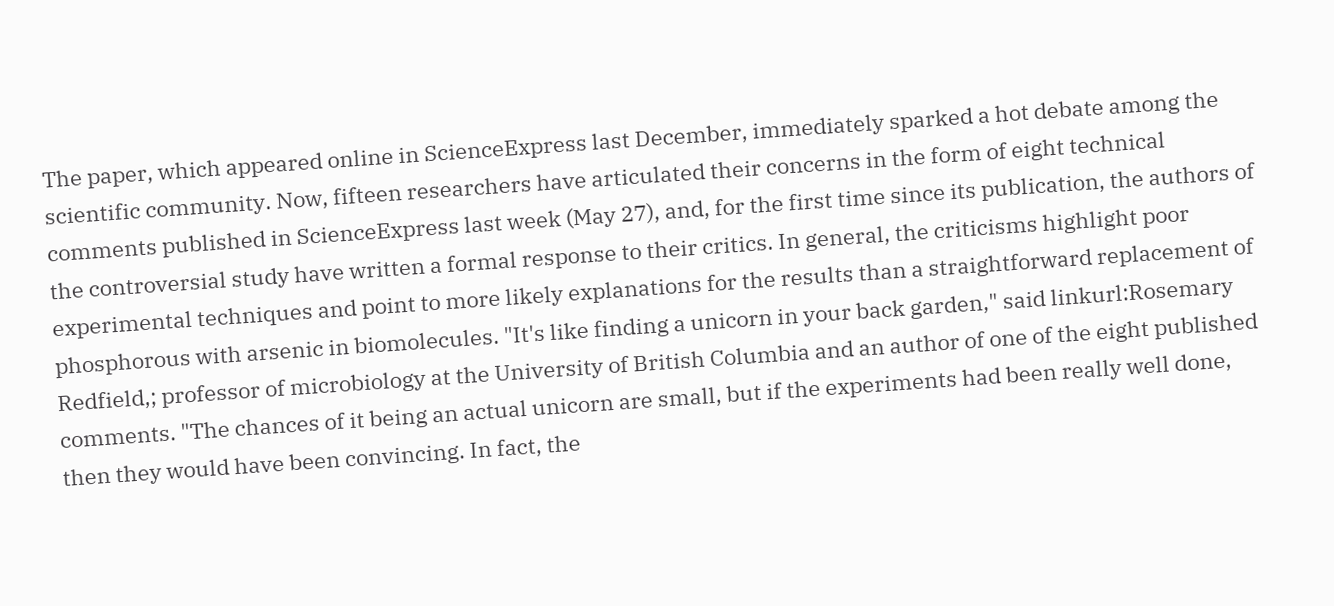The paper, which appeared online in ScienceExpress last December, immediately sparked a hot debate among the scientific community. Now, fifteen researchers have articulated their concerns in the form of eight technical comments published in ScienceExpress last week (May 27), and, for the first time since its publication, the authors of the controversial study have written a formal response to their critics. In general, the criticisms highlight poor experimental techniques and point to more likely explanations for the results than a straightforward replacement of phosphorous with arsenic in biomolecules. "It's like finding a unicorn in your back garden," said linkurl:Rosemary Redfield,; professor of microbiology at the University of British Columbia and an author of one of the eight published comments. "The chances of it being an actual unicorn are small, but if the experiments had been really well done, then they would have been convincing. In fact, the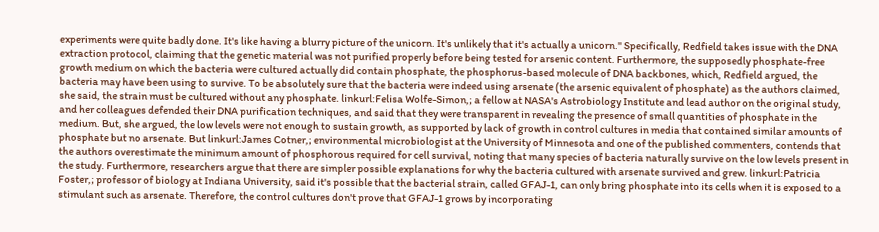experiments were quite badly done. It's like having a blurry picture of the unicorn. It's unlikely that it's actually a unicorn." Specifically, Redfield takes issue with the DNA extraction protocol, claiming that the genetic material was not purified properly before being tested for arsenic content. Furthermore, the supposedly phosphate-free growth medium on which the bacteria were cultured actually did contain phosphate, the phosphorus-based molecule of DNA backbones, which, Redfield argued, the bacteria may have been using to survive. To be absolutely sure that the bacteria were indeed using arsenate (the arsenic equivalent of phosphate) as the authors claimed, she said, the strain must be cultured without any phosphate. linkurl:Felisa Wolfe-Simon,; a fellow at NASA's Astrobiology Institute and lead author on the original study, and her colleagues defended their DNA purification techniques, and said that they were transparent in revealing the presence of small quantities of phosphate in the medium. But, she argued, the low levels were not enough to sustain growth, as supported by lack of growth in control cultures in media that contained similar amounts of phosphate but no arsenate. But linkurl:James Cotner,; environmental microbiologist at the University of Minnesota and one of the published commenters, contends that the authors overestimate the minimum amount of phosphorous required for cell survival, noting that many species of bacteria naturally survive on the low levels present in the study. Furthermore, researchers argue that there are simpler possible explanations for why the bacteria cultured with arsenate survived and grew. linkurl:Patricia Foster,; professor of biology at Indiana University, said it's possible that the bacterial strain, called GFAJ-1, can only bring phosphate into its cells when it is exposed to a stimulant such as arsenate. Therefore, the control cultures don't prove that GFAJ-1 grows by incorporating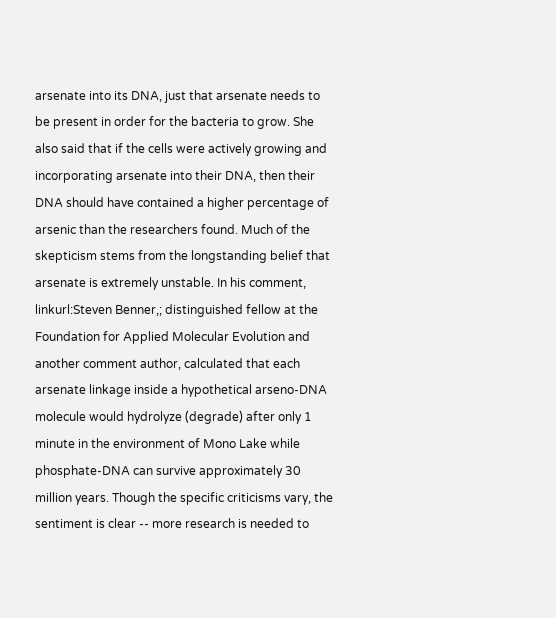arsenate into its DNA, just that arsenate needs to be present in order for the bacteria to grow. She also said that if the cells were actively growing and incorporating arsenate into their DNA, then their DNA should have contained a higher percentage of arsenic than the researchers found. Much of the skepticism stems from the longstanding belief that arsenate is extremely unstable. In his comment, linkurl:Steven Benner,; distinguished fellow at the Foundation for Applied Molecular Evolution and another comment author, calculated that each arsenate linkage inside a hypothetical arseno-DNA molecule would hydrolyze (degrade) after only 1 minute in the environment of Mono Lake while phosphate-DNA can survive approximately 30 million years. Though the specific criticisms vary, the sentiment is clear -- more research is needed to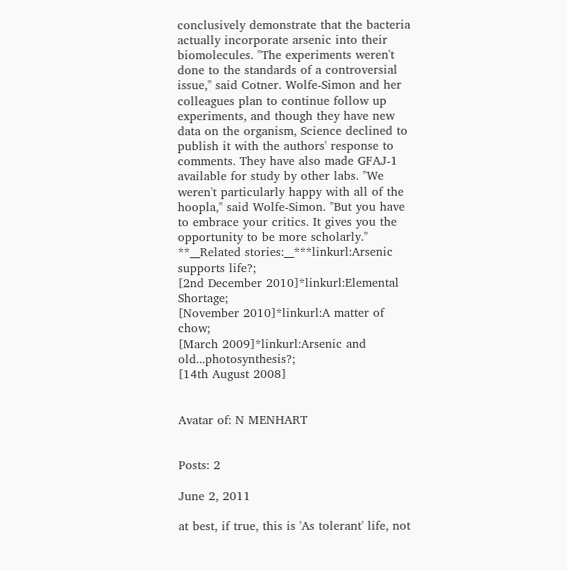conclusively demonstrate that the bacteria actually incorporate arsenic into their biomolecules. "The experiments weren't done to the standards of a controversial issue," said Cotner. Wolfe-Simon and her colleagues plan to continue follow up experiments, and though they have new data on the organism, Science declined to publish it with the authors' response to comments. They have also made GFAJ-1 available for study by other labs. "We weren't particularly happy with all of the hoopla," said Wolfe-Simon. "But you have to embrace your critics. It gives you the opportunity to be more scholarly."
**__Related stories:__***linkurl:Arsenic supports life?;
[2nd December 2010]*linkurl:Elemental Shortage;
[November 2010]*linkurl:A matter of chow;
[March 2009]*linkurl:Arsenic and old...photosynthesis?;
[14th August 2008]


Avatar of: N MENHART


Posts: 2

June 2, 2011

at best, if true, this is 'As tolerant' life, not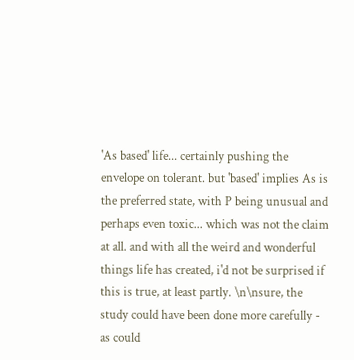'As based' life... certainly pushing the envelope on tolerant. but 'based' implies As is the preferred state, with P being unusual and perhaps even toxic... which was not the claim at all. and with all the weird and wonderful things life has created, i'd not be surprised if this is true, at least partly. \n\nsure, the study could have been done more carefully - as could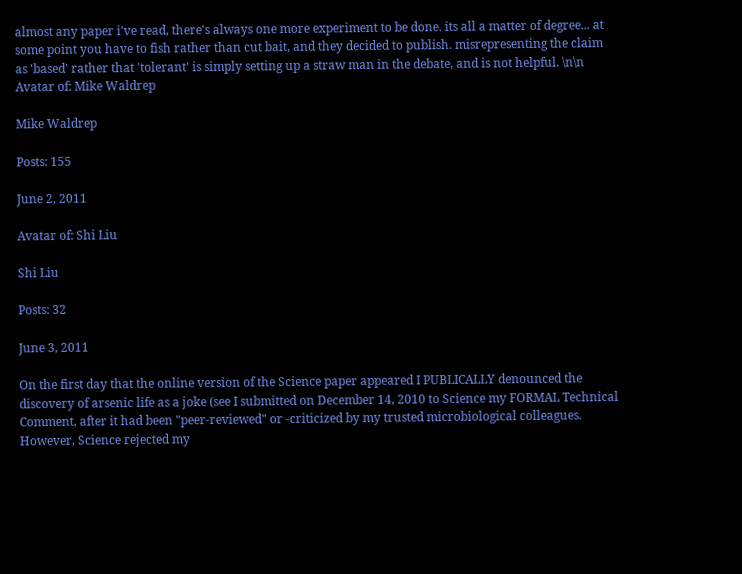almost any paper i've read, there's always one more experiment to be done. its all a matter of degree... at some point you have to fish rather than cut bait, and they decided to publish. misrepresenting the claim as 'based' rather that 'tolerant' is simply setting up a straw man in the debate, and is not helpful. \n\n
Avatar of: Mike Waldrep

Mike Waldrep

Posts: 155

June 2, 2011

Avatar of: Shi Liu

Shi Liu

Posts: 32

June 3, 2011

On the first day that the online version of the Science paper appeared I PUBLICALLY denounced the discovery of arsenic life as a joke (see I submitted on December 14, 2010 to Science my FORMAL Technical Comment, after it had been "peer-reviewed" or -criticized by my trusted microbiological colleagues. However, Science rejected my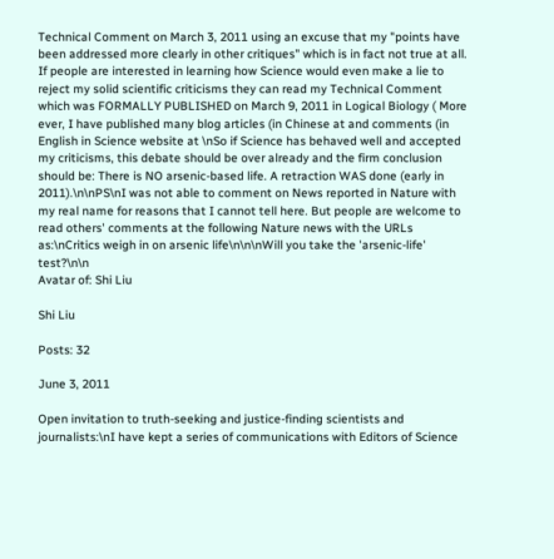Technical Comment on March 3, 2011 using an excuse that my "points have been addressed more clearly in other critiques" which is in fact not true at all. If people are interested in learning how Science would even make a lie to reject my solid scientific criticisms they can read my Technical Comment which was FORMALLY PUBLISHED on March 9, 2011 in Logical Biology ( More ever, I have published many blog articles (in Chinese at and comments (in English in Science website at \nSo if Science has behaved well and accepted my criticisms, this debate should be over already and the firm conclusion should be: There is NO arsenic-based life. A retraction WAS done (early in 2011).\n\nPS\nI was not able to comment on News reported in Nature with my real name for reasons that I cannot tell here. But people are welcome to read others' comments at the following Nature news with the URLs as:\nCritics weigh in on arsenic life\n\n\nWill you take the 'arsenic-life' test?\n\n
Avatar of: Shi Liu

Shi Liu

Posts: 32

June 3, 2011

Open invitation to truth-seeking and justice-finding scientists and journalists:\nI have kept a series of communications with Editors of Science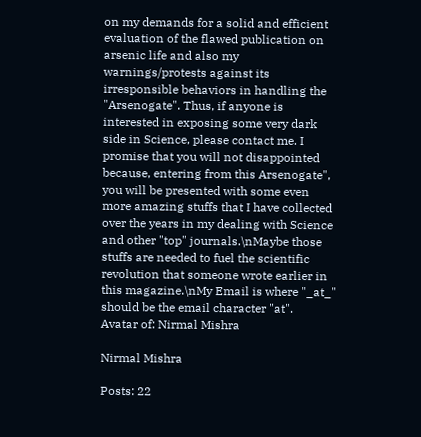on my demands for a solid and efficient evaluation of the flawed publication on arsenic life and also my warnings/protests against its irresponsible behaviors in handling the "Arsenogate". Thus, if anyone is interested in exposing some very dark side in Science, please contact me. I promise that you will not disappointed because, entering from this Arsenogate", you will be presented with some even more amazing stuffs that I have collected over the years in my dealing with Science and other "top" journals.\nMaybe those stuffs are needed to fuel the scientific revolution that someone wrote earlier in this magazine.\nMy Email is where "_at_" should be the email character "at".
Avatar of: Nirmal Mishra

Nirmal Mishra

Posts: 22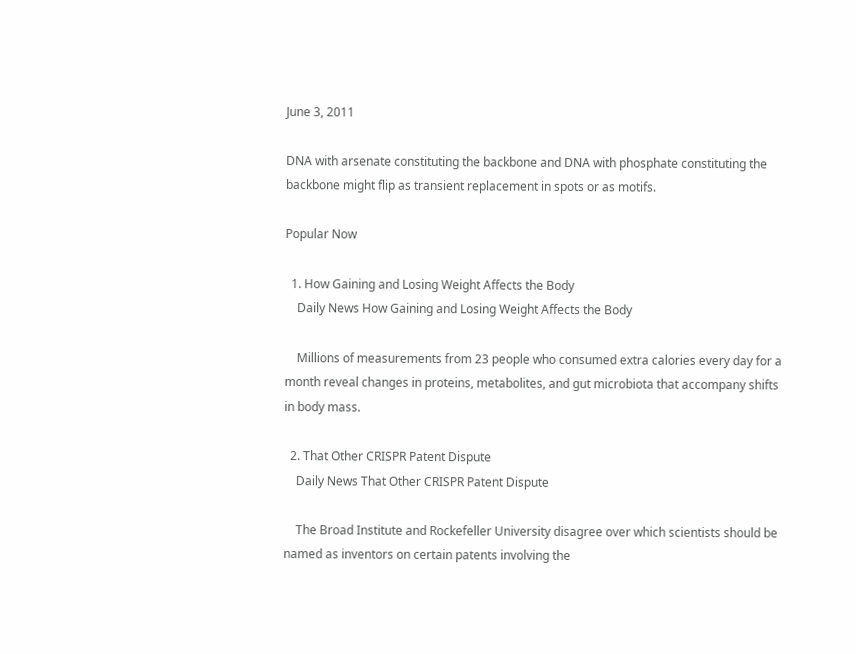June 3, 2011

DNA with arsenate constituting the backbone and DNA with phosphate constituting the backbone might flip as transient replacement in spots or as motifs.

Popular Now

  1. How Gaining and Losing Weight Affects the Body
    Daily News How Gaining and Losing Weight Affects the Body

    Millions of measurements from 23 people who consumed extra calories every day for a month reveal changes in proteins, metabolites, and gut microbiota that accompany shifts in body mass.

  2. That Other CRISPR Patent Dispute
    Daily News That Other CRISPR Patent Dispute

    The Broad Institute and Rockefeller University disagree over which scientists should be named as inventors on certain patents involving the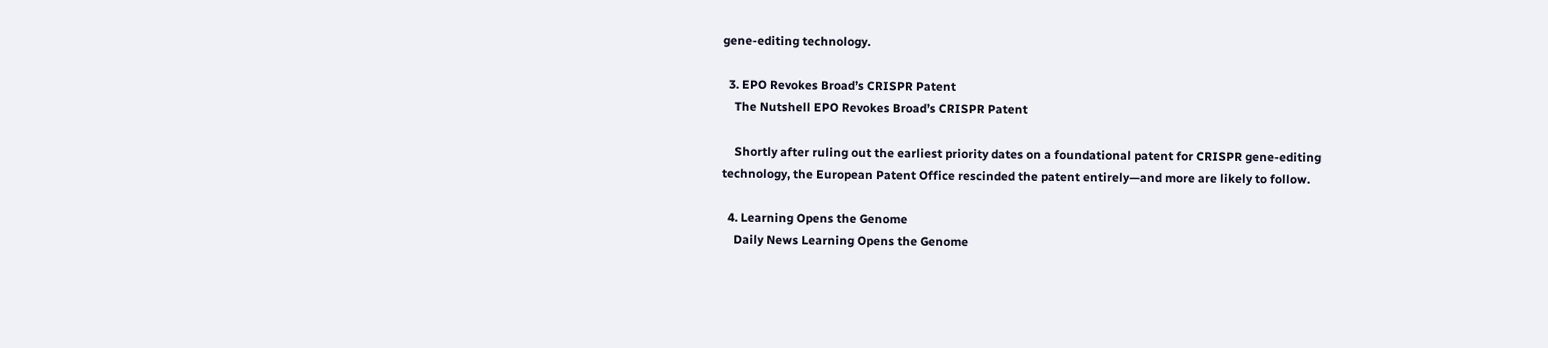gene-editing technology.

  3. EPO Revokes Broad’s CRISPR Patent
    The Nutshell EPO Revokes Broad’s CRISPR Patent

    Shortly after ruling out the earliest priority dates on a foundational patent for CRISPR gene-editing technology, the European Patent Office rescinded the patent entirely—and more are likely to follow.

  4. Learning Opens the Genome
    Daily News Learning Opens the Genome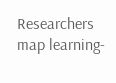Researchers map learning-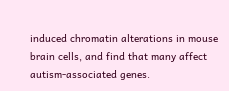induced chromatin alterations in mouse brain cells, and find that many affect autism-associated genes.